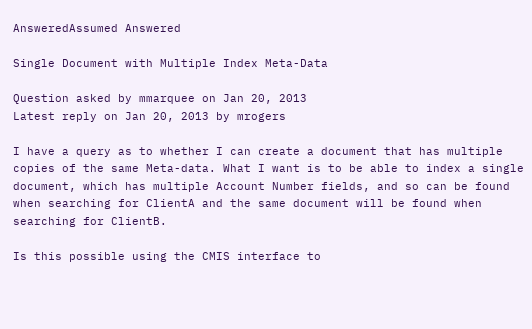AnsweredAssumed Answered

Single Document with Multiple Index Meta-Data

Question asked by mmarquee on Jan 20, 2013
Latest reply on Jan 20, 2013 by mrogers

I have a query as to whether I can create a document that has multiple copies of the same Meta-data. What I want is to be able to index a single document, which has multiple Account Number fields, and so can be found when searching for ClientA and the same document will be found when searching for ClientB.

Is this possible using the CMIS interface to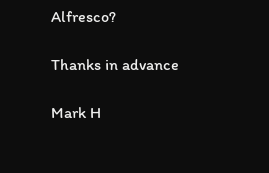Alfresco?

Thanks in advance

Mark H